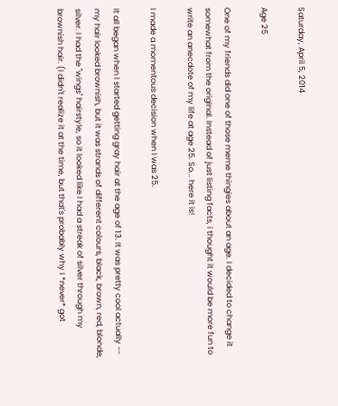Saturday, April 5, 2014

Age 25

One of my friends did one of those meme thingies about an age. I decided to change it somewhat from the original. Instead of just listing facts, i thought it would be more fun to write an anecdote of my life at age 25. So... here it is!

I made a momentous decision when I was 25.

It all began when I started getting gray hair at the age of 13. It was pretty cool actually -- my hair looked brownish, but it was strands of different colours, black, brown, red, blonde, silver. I had the "wings" hairstyle, so it looked like I had a streak of silver through my brownish hair. (I didn't realize it at the time, but that's probably why I *never* got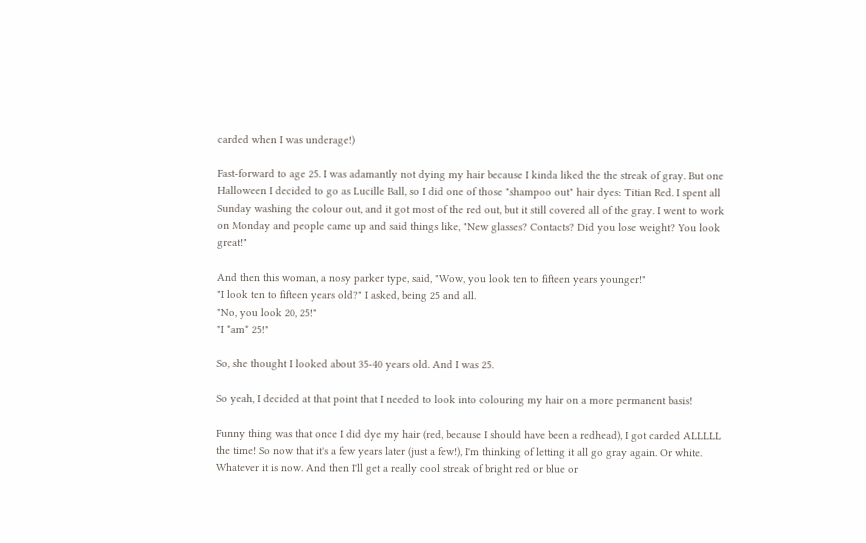carded when I was underage!)

Fast-forward to age 25. I was adamantly not dying my hair because I kinda liked the the streak of gray. But one Halloween I decided to go as Lucille Ball, so I did one of those "shampoo out" hair dyes: Titian Red. I spent all Sunday washing the colour out, and it got most of the red out, but it still covered all of the gray. I went to work on Monday and people came up and said things like, "New glasses? Contacts? Did you lose weight? You look great!"

And then this woman, a nosy parker type, said, "Wow, you look ten to fifteen years younger!"
"I look ten to fifteen years old?" I asked, being 25 and all.
"No, you look 20, 25!"
"I *am* 25!"

So, she thought I looked about 35-40 years old. And I was 25.

So yeah, I decided at that point that I needed to look into colouring my hair on a more permanent basis!

Funny thing was that once I did dye my hair (red, because I should have been a redhead), I got carded ALLLLL the time! So now that it's a few years later (just a few!), I'm thinking of letting it all go gray again. Or white. Whatever it is now. And then I'll get a really cool streak of bright red or blue or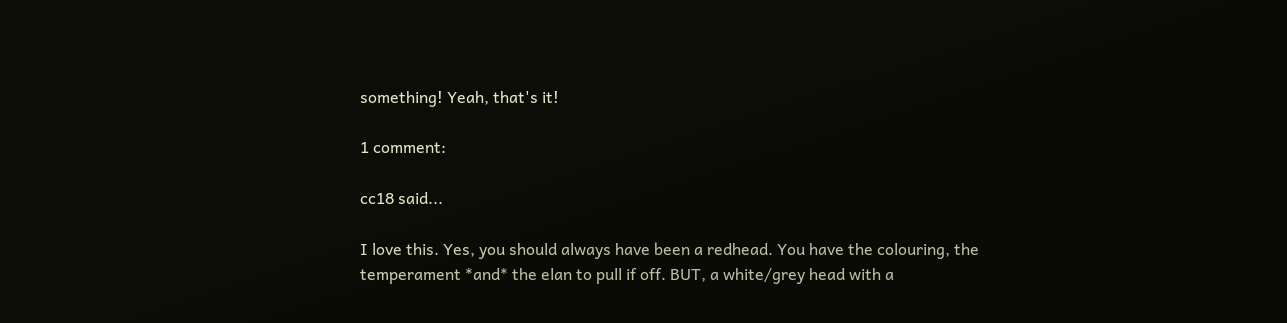something! Yeah, that's it!

1 comment:

cc18 said...

I love this. Yes, you should always have been a redhead. You have the colouring, the temperament *and* the elan to pull if off. BUT, a white/grey head with a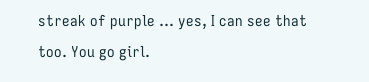streak of purple ... yes, I can see that too. You go girl.